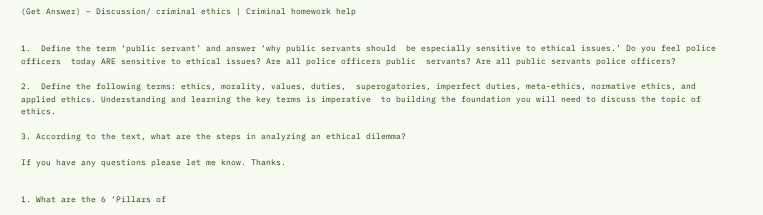(Get Answer) – Discussion/ criminal ethics | Criminal homework help


1.  Define the term ‘public servant’ and answer ‘why public servants should  be especially sensitive to ethical issues.’ Do you feel police officers  today ARE sensitive to ethical issues? Are all police officers public  servants? Are all public servants police officers?

2.  Define the following terms: ethics, morality, values, duties,  superogatories, imperfect duties, meta-ethics, normative ethics, and  applied ethics. Understanding and learning the key terms is imperative  to building the foundation you will need to discuss the topic of ethics.

3. According to the text, what are the steps in analyzing an ethical dilemma?

If you have any questions please let me know. Thanks.


1. What are the 6 ‘Pillars of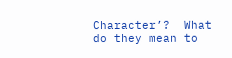Character’?  What do they mean to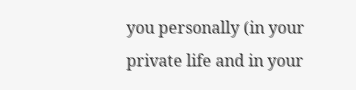you personally (in your private life and in your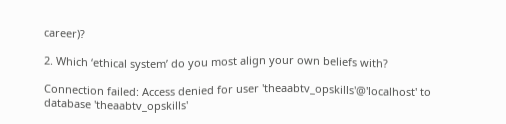career)?

2. Which ‘ethical system’ do you most align your own beliefs with?

Connection failed: Access denied for user 'theaabtv_opskills'@'localhost' to database 'theaabtv_opskills'